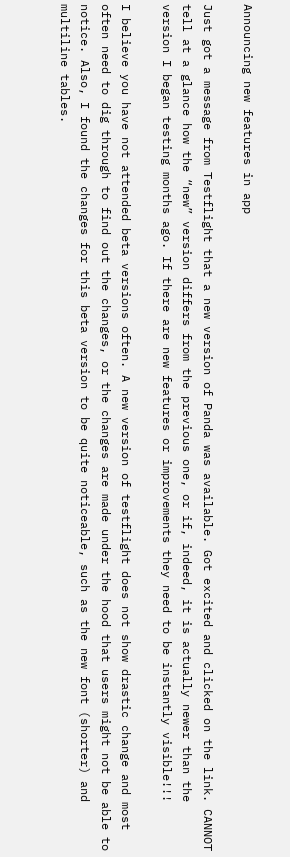Announcing new features in app

Just got a message from Testflight that a new version of Panda was available. Got excited and clicked on the link. CANNOT tell at a glance how the “new” version differs from the previous one, or if, indeed, it is actually newer than the version I began testing months ago. If there are new features or improvements they need to be instantly visible!!!

I believe you have not attended beta versions often. A new version of testflight does not show drastic change and most often need to dig through to find out the changes, or the changes are made under the hood that users might not be able to notice. Also, I found the changes for this beta version to be quite noticeable, such as the new font (shorter) and multiline tables.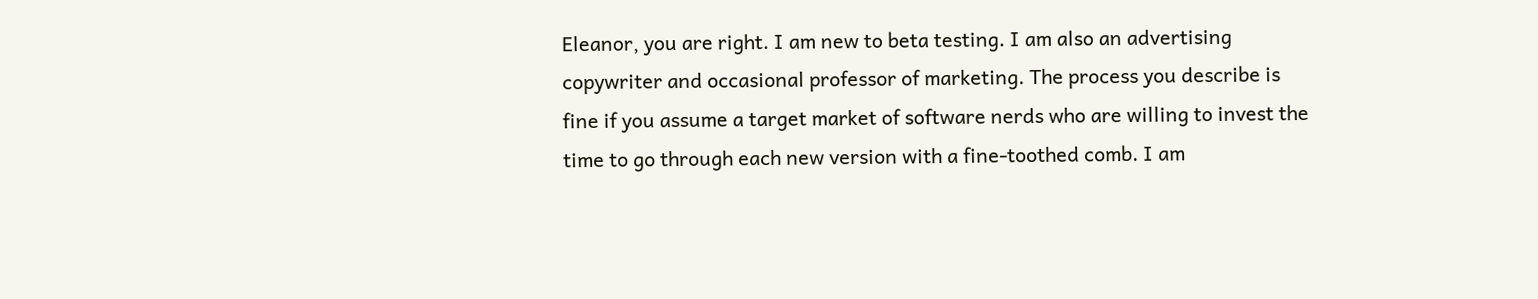Eleanor, you are right. I am new to beta testing. I am also an advertising copywriter and occasional professor of marketing. The process you describe is fine if you assume a target market of software nerds who are willing to invest the time to go through each new version with a fine-toothed comb. I am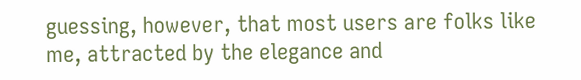guessing, however, that most users are folks like me, attracted by the elegance and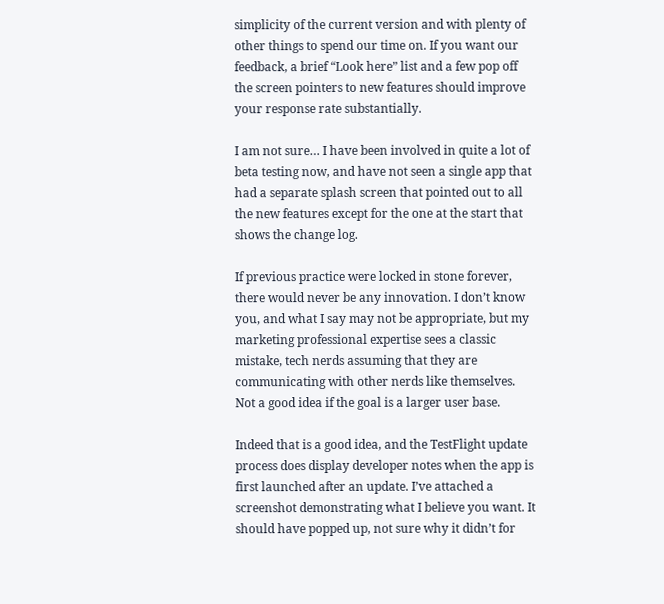simplicity of the current version and with plenty of other things to spend our time on. If you want our feedback, a brief “Look here” list and a few pop off the screen pointers to new features should improve your response rate substantially.

I am not sure… I have been involved in quite a lot of beta testing now, and have not seen a single app that had a separate splash screen that pointed out to all the new features except for the one at the start that shows the change log.

If previous practice were locked in stone forever, there would never be any innovation. I don’t know you, and what I say may not be appropriate, but my marketing professional expertise sees a classic mistake, tech nerds assuming that they are communicating with other nerds like themselves. Not a good idea if the goal is a larger user base.

Indeed that is a good idea, and the TestFlight update process does display developer notes when the app is first launched after an update. I’ve attached a screenshot demonstrating what I believe you want. It should have popped up, not sure why it didn’t for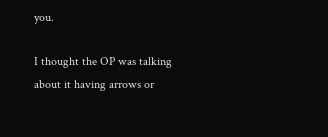you.

I thought the OP was talking about it having arrows or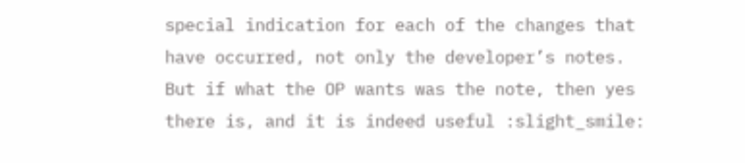special indication for each of the changes that have occurred, not only the developer’s notes. But if what the OP wants was the note, then yes there is, and it is indeed useful :slight_smile: